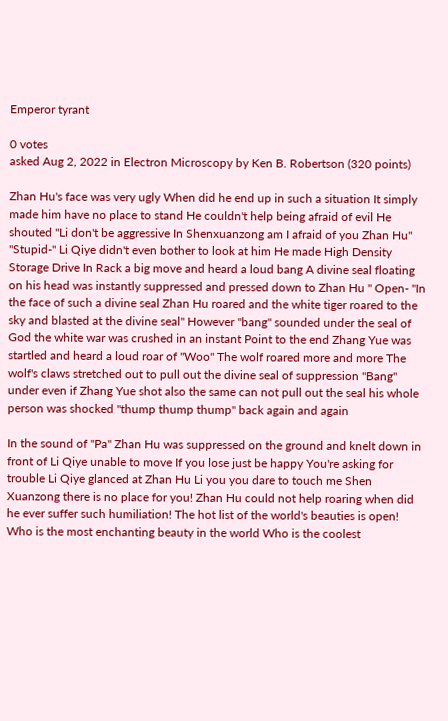Emperor tyrant

0 votes
asked Aug 2, 2022 in Electron Microscopy by Ken B. Robertson (320 points)

Zhan Hu's face was very ugly When did he end up in such a situation It simply made him have no place to stand He couldn't help being afraid of evil He shouted "Li don't be aggressive In Shenxuanzong am I afraid of you Zhan Hu" "Stupid-" Li Qiye didn't even bother to look at him He made High Density Storage Drive In Rack a big move and heard a loud bang A divine seal floating on his head was instantly suppressed and pressed down to Zhan Hu " Open- "In the face of such a divine seal Zhan Hu roared and the white tiger roared to the sky and blasted at the divine seal" However "bang" sounded under the seal of God the white war was crushed in an instant Point to the end Zhang Yue was startled and heard a loud roar of "Woo" The wolf roared more and more The wolf's claws stretched out to pull out the divine seal of suppression "Bang" under even if Zhang Yue shot also the same can not pull out the seal his whole person was shocked "thump thump thump" back again and again

In the sound of "Pa" Zhan Hu was suppressed on the ground and knelt down in front of Li Qiye unable to move If you lose just be happy You're asking for trouble Li Qiye glanced at Zhan Hu Li you you dare to touch me Shen Xuanzong there is no place for you! Zhan Hu could not help roaring when did he ever suffer such humiliation! The hot list of the world's beauties is open! Who is the most enchanting beauty in the world Who is the coolest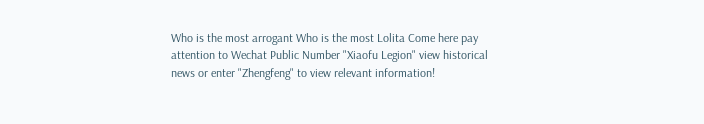Who is the most arrogant Who is the most Lolita Come here pay attention to Wechat Public Number "Xiaofu Legion" view historical news or enter "Zhengfeng" to view relevant information!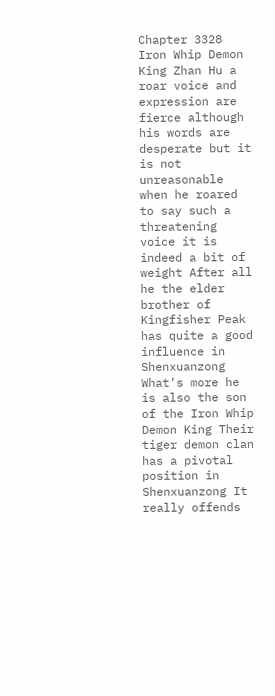Chapter 3328 Iron Whip Demon King Zhan Hu a roar voice and expression are fierce although his words are desperate but it is not unreasonable when he roared to say such a threatening voice it is indeed a bit of weight After all he the elder brother of Kingfisher Peak has quite a good influence in Shenxuanzong What's more he is also the son of the Iron Whip Demon King Their tiger demon clan has a pivotal position in Shenxuanzong It really offends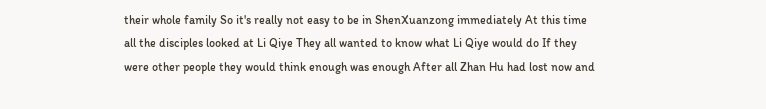their whole family So it's really not easy to be in ShenXuanzong immediately At this time all the disciples looked at Li Qiye They all wanted to know what Li Qiye would do If they were other people they would think enough was enough After all Zhan Hu had lost now and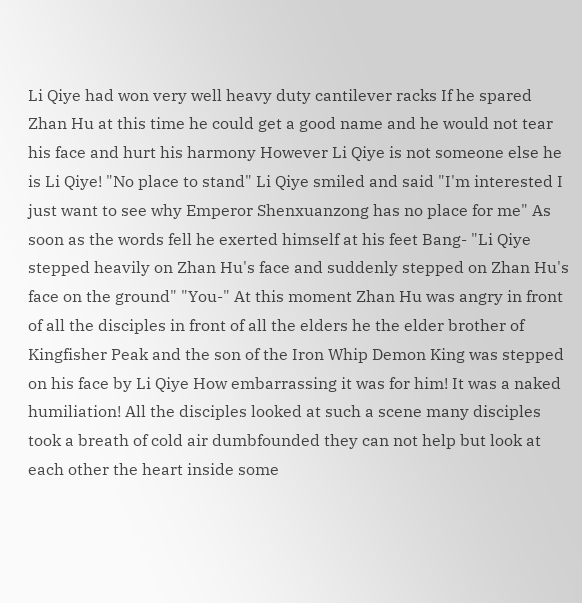Li Qiye had won very well heavy duty cantilever racks If he spared Zhan Hu at this time he could get a good name and he would not tear his face and hurt his harmony However Li Qiye is not someone else he is Li Qiye! "No place to stand" Li Qiye smiled and said "I'm interested I just want to see why Emperor Shenxuanzong has no place for me" As soon as the words fell he exerted himself at his feet Bang- "Li Qiye stepped heavily on Zhan Hu's face and suddenly stepped on Zhan Hu's face on the ground" "You-" At this moment Zhan Hu was angry in front of all the disciples in front of all the elders he the elder brother of Kingfisher Peak and the son of the Iron Whip Demon King was stepped on his face by Li Qiye How embarrassing it was for him! It was a naked humiliation! All the disciples looked at such a scene many disciples took a breath of cold air dumbfounded they can not help but look at each other the heart inside some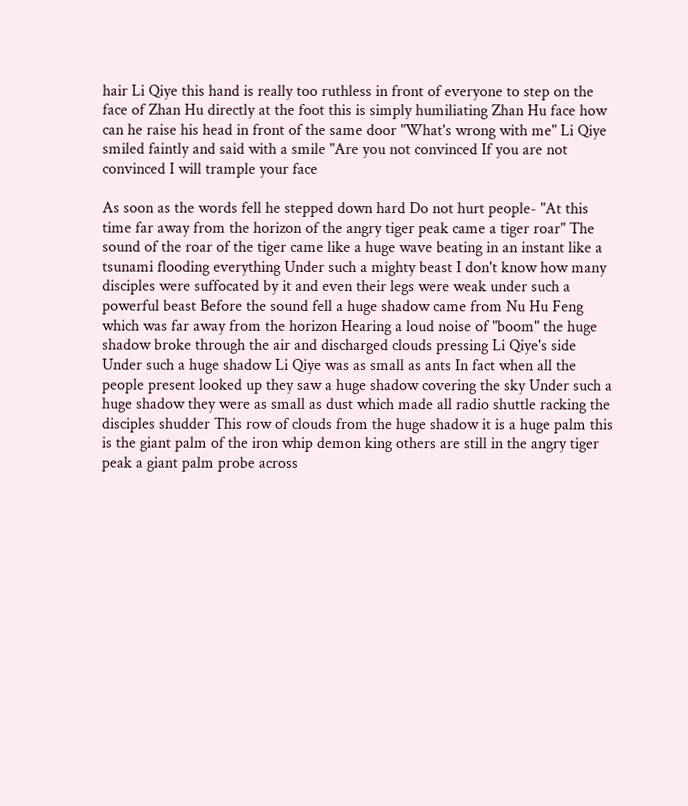hair Li Qiye this hand is really too ruthless in front of everyone to step on the face of Zhan Hu directly at the foot this is simply humiliating Zhan Hu face how can he raise his head in front of the same door "What's wrong with me" Li Qiye smiled faintly and said with a smile "Are you not convinced If you are not convinced I will trample your face

As soon as the words fell he stepped down hard Do not hurt people- "At this time far away from the horizon of the angry tiger peak came a tiger roar" The sound of the roar of the tiger came like a huge wave beating in an instant like a tsunami flooding everything Under such a mighty beast I don't know how many disciples were suffocated by it and even their legs were weak under such a powerful beast Before the sound fell a huge shadow came from Nu Hu Feng which was far away from the horizon Hearing a loud noise of "boom" the huge shadow broke through the air and discharged clouds pressing Li Qiye's side Under such a huge shadow Li Qiye was as small as ants In fact when all the people present looked up they saw a huge shadow covering the sky Under such a huge shadow they were as small as dust which made all radio shuttle racking the disciples shudder This row of clouds from the huge shadow it is a huge palm this is the giant palm of the iron whip demon king others are still in the angry tiger peak a giant palm probe across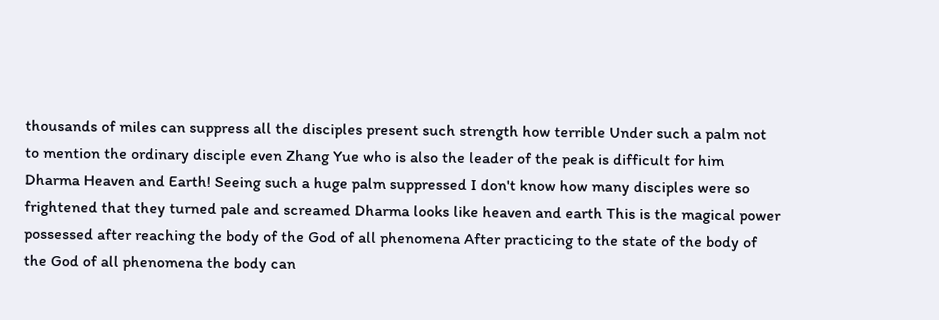thousands of miles can suppress all the disciples present such strength how terrible Under such a palm not to mention the ordinary disciple even Zhang Yue who is also the leader of the peak is difficult for him Dharma Heaven and Earth! Seeing such a huge palm suppressed I don't know how many disciples were so frightened that they turned pale and screamed Dharma looks like heaven and earth This is the magical power possessed after reaching the body of the God of all phenomena After practicing to the state of the body of the God of all phenomena the body can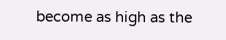become as high as the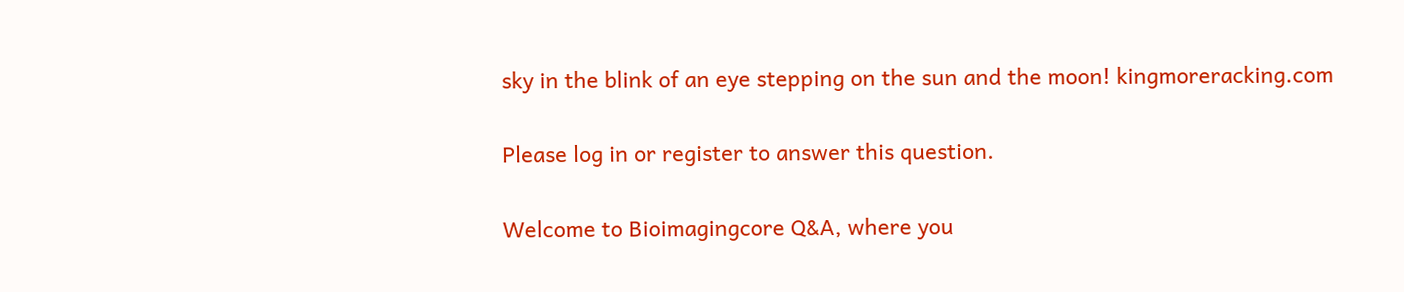sky in the blink of an eye stepping on the sun and the moon! kingmoreracking.com

Please log in or register to answer this question.

Welcome to Bioimagingcore Q&A, where you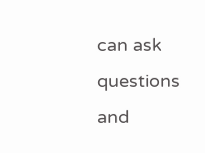can ask questions and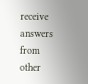receive answers from other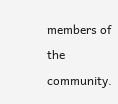members of the community.